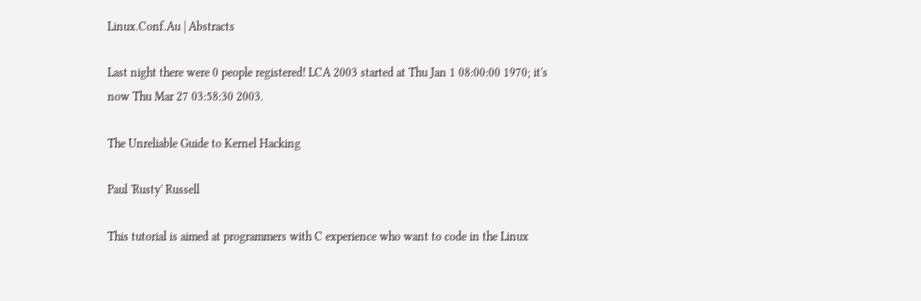Linux.Conf.Au | Abstracts

Last night there were 0 people registered! LCA 2003 started at Thu Jan 1 08:00:00 1970; it's now Thu Mar 27 03:58:30 2003.

The Unreliable Guide to Kernel Hacking

Paul 'Rusty' Russell

This tutorial is aimed at programmers with C experience who want to code in the Linux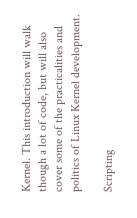Kernel. This introduction will walk though a lot of code, but will also cover some of the practicalities and politics of Linux Kernel development.

Scripting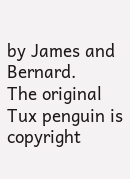by James and Bernard.
The original Tux penguin is copyright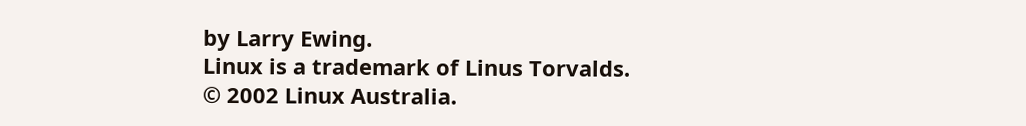by Larry Ewing.
Linux is a trademark of Linus Torvalds.
© 2002 Linux Australia.